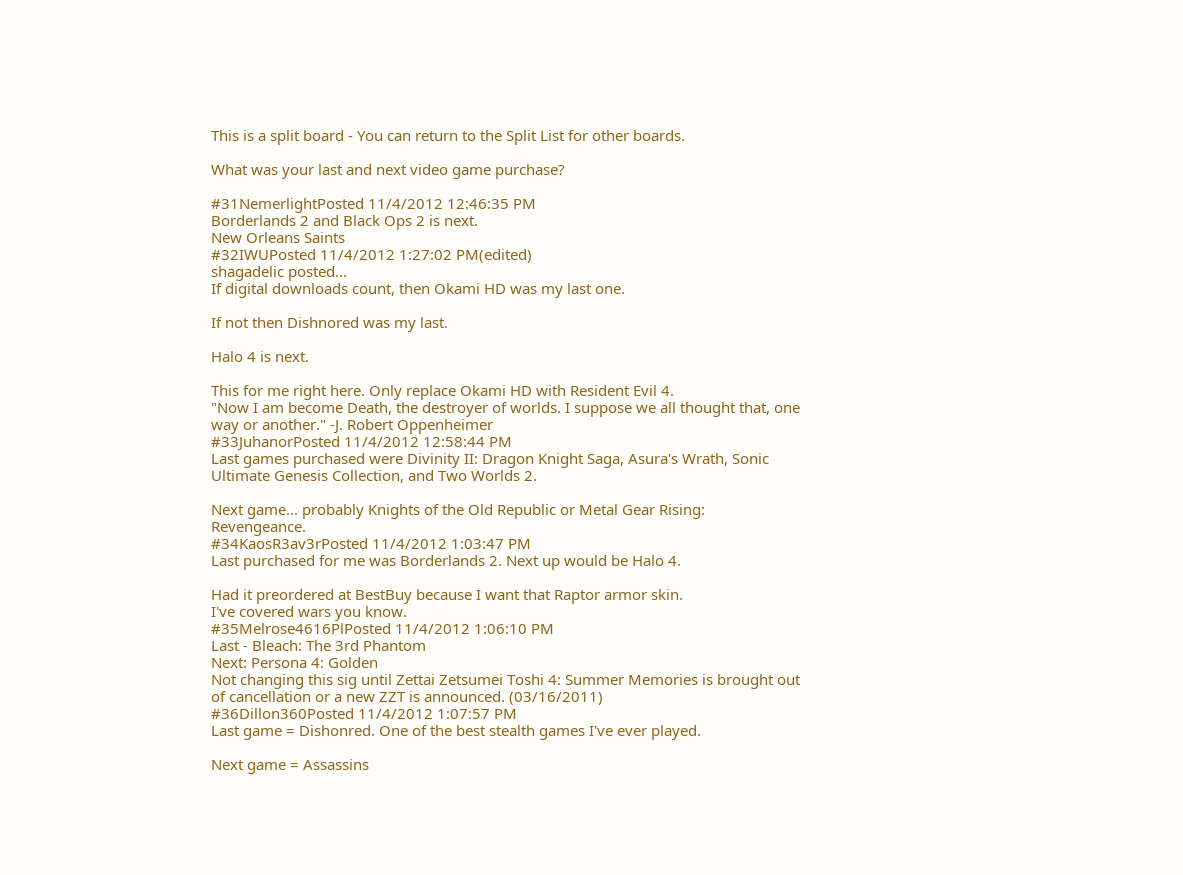This is a split board - You can return to the Split List for other boards.

What was your last and next video game purchase?

#31NemerlightPosted 11/4/2012 12:46:35 PM
Borderlands 2 and Black Ops 2 is next.
New Orleans Saints
#32IWUPosted 11/4/2012 1:27:02 PM(edited)
shagadelic posted...
If digital downloads count, then Okami HD was my last one.

If not then Dishnored was my last.

Halo 4 is next.

This for me right here. Only replace Okami HD with Resident Evil 4.
"Now I am become Death, the destroyer of worlds. I suppose we all thought that, one way or another." -J. Robert Oppenheimer
#33JuhanorPosted 11/4/2012 12:58:44 PM
Last games purchased were Divinity II: Dragon Knight Saga, Asura's Wrath, Sonic Ultimate Genesis Collection, and Two Worlds 2.

Next game... probably Knights of the Old Republic or Metal Gear Rising: Revengeance.
#34KaosR3av3rPosted 11/4/2012 1:03:47 PM
Last purchased for me was Borderlands 2. Next up would be Halo 4.

Had it preordered at BestBuy because I want that Raptor armor skin.
I've covered wars you know.
#35Melrose4616PlPosted 11/4/2012 1:06:10 PM
Last - Bleach: The 3rd Phantom
Next: Persona 4: Golden
Not changing this sig until Zettai Zetsumei Toshi 4: Summer Memories is brought out of cancellation or a new ZZT is announced. (03/16/2011)
#36Dillon360Posted 11/4/2012 1:07:57 PM
Last game = Dishonred. One of the best stealth games I've ever played.

Next game = Assassins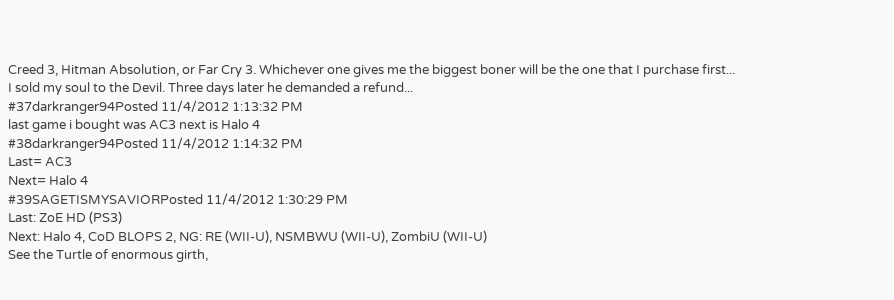Creed 3, Hitman Absolution, or Far Cry 3. Whichever one gives me the biggest boner will be the one that I purchase first...
I sold my soul to the Devil. Three days later he demanded a refund...
#37darkranger94Posted 11/4/2012 1:13:32 PM
last game i bought was AC3 next is Halo 4
#38darkranger94Posted 11/4/2012 1:14:32 PM
Last= AC3
Next= Halo 4
#39SAGETISMYSAVIORPosted 11/4/2012 1:30:29 PM
Last: ZoE HD (PS3)
Next: Halo 4, CoD BLOPS 2, NG: RE (WII-U), NSMBWU (WII-U), ZombiU (WII-U)
See the Turtle of enormous girth,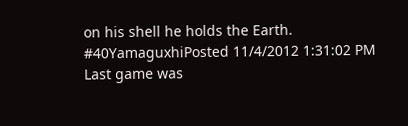on his shell he holds the Earth.
#40YamaguxhiPosted 11/4/2012 1:31:02 PM
Last game was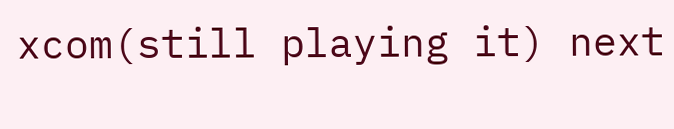xcom(still playing it) next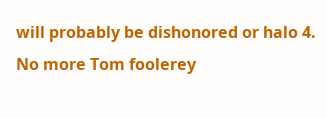will probably be dishonored or halo 4.
No more Tom foolerey